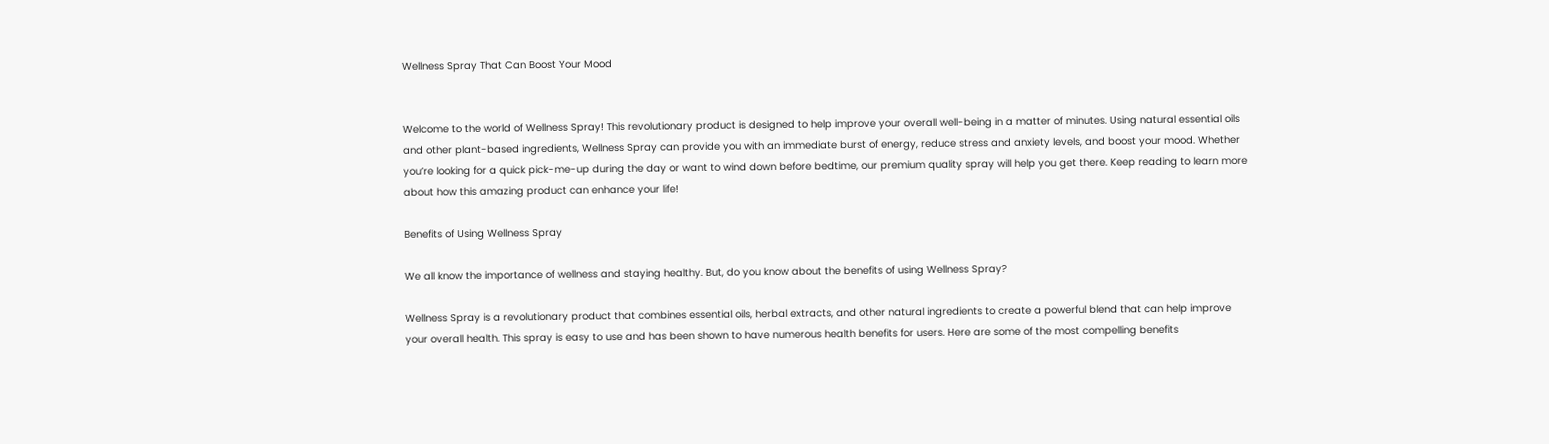Wellness Spray That Can Boost Your Mood


Welcome to the world of Wellness Spray! This revolutionary product is designed to help improve your overall well-being in a matter of minutes. Using natural essential oils and other plant-based ingredients, Wellness Spray can provide you with an immediate burst of energy, reduce stress and anxiety levels, and boost your mood. Whether you’re looking for a quick pick-me-up during the day or want to wind down before bedtime, our premium quality spray will help you get there. Keep reading to learn more about how this amazing product can enhance your life!

Benefits of Using Wellness Spray

We all know the importance of wellness and staying healthy. But, do you know about the benefits of using Wellness Spray?

Wellness Spray is a revolutionary product that combines essential oils, herbal extracts, and other natural ingredients to create a powerful blend that can help improve your overall health. This spray is easy to use and has been shown to have numerous health benefits for users. Here are some of the most compelling benefits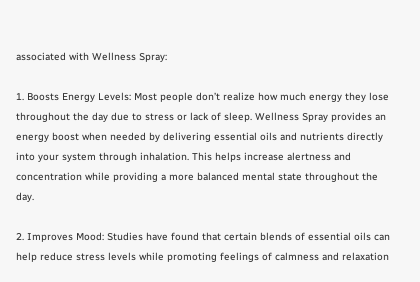associated with Wellness Spray:

1. Boosts Energy Levels: Most people don’t realize how much energy they lose throughout the day due to stress or lack of sleep. Wellness Spray provides an energy boost when needed by delivering essential oils and nutrients directly into your system through inhalation. This helps increase alertness and concentration while providing a more balanced mental state throughout the day.

2. Improves Mood: Studies have found that certain blends of essential oils can help reduce stress levels while promoting feelings of calmness and relaxation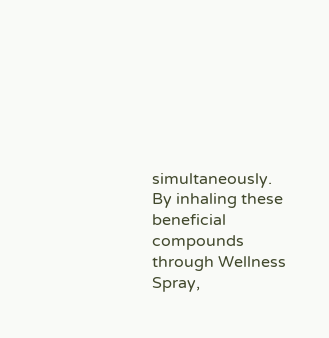simultaneously. By inhaling these beneficial compounds through Wellness Spray,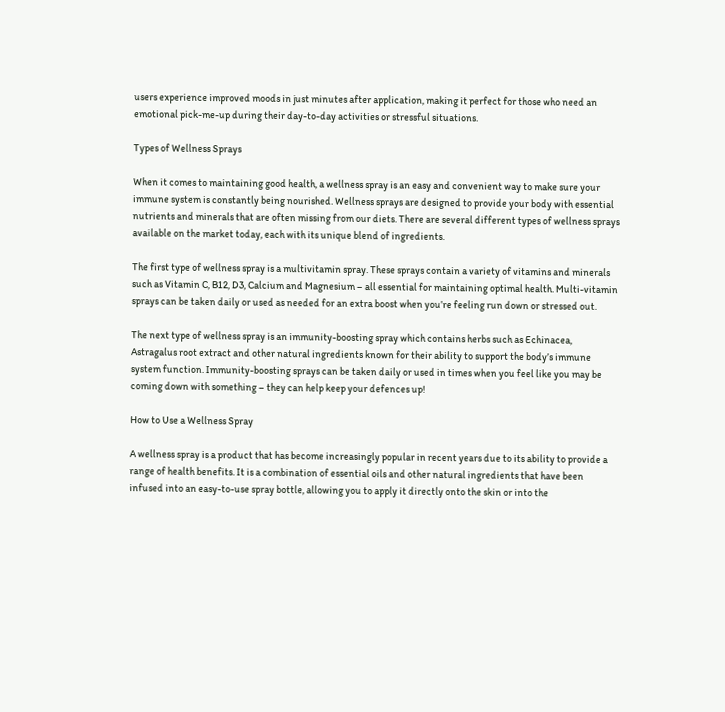users experience improved moods in just minutes after application, making it perfect for those who need an emotional pick-me-up during their day-to-day activities or stressful situations.

Types of Wellness Sprays

When it comes to maintaining good health, a wellness spray is an easy and convenient way to make sure your immune system is constantly being nourished. Wellness sprays are designed to provide your body with essential nutrients and minerals that are often missing from our diets. There are several different types of wellness sprays available on the market today, each with its unique blend of ingredients.

The first type of wellness spray is a multivitamin spray. These sprays contain a variety of vitamins and minerals such as Vitamin C, B12, D3, Calcium and Magnesium – all essential for maintaining optimal health. Multi-vitamin sprays can be taken daily or used as needed for an extra boost when you’re feeling run down or stressed out.

The next type of wellness spray is an immunity-boosting spray which contains herbs such as Echinacea, Astragalus root extract and other natural ingredients known for their ability to support the body’s immune system function. Immunity-boosting sprays can be taken daily or used in times when you feel like you may be coming down with something – they can help keep your defences up!

How to Use a Wellness Spray

A wellness spray is a product that has become increasingly popular in recent years due to its ability to provide a range of health benefits. It is a combination of essential oils and other natural ingredients that have been infused into an easy-to-use spray bottle, allowing you to apply it directly onto the skin or into the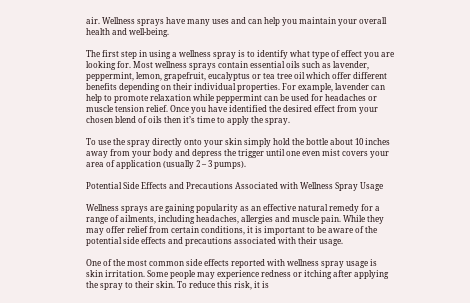air. Wellness sprays have many uses and can help you maintain your overall health and well-being.

The first step in using a wellness spray is to identify what type of effect you are looking for. Most wellness sprays contain essential oils such as lavender, peppermint, lemon, grapefruit, eucalyptus or tea tree oil which offer different benefits depending on their individual properties. For example, lavender can help to promote relaxation while peppermint can be used for headaches or muscle tension relief. Once you have identified the desired effect from your chosen blend of oils then it’s time to apply the spray.

To use the spray directly onto your skin simply hold the bottle about 10 inches away from your body and depress the trigger until one even mist covers your area of application (usually 2 – 3 pumps).

Potential Side Effects and Precautions Associated with Wellness Spray Usage

Wellness sprays are gaining popularity as an effective natural remedy for a range of ailments, including headaches, allergies and muscle pain. While they may offer relief from certain conditions, it is important to be aware of the potential side effects and precautions associated with their usage.

One of the most common side effects reported with wellness spray usage is skin irritation. Some people may experience redness or itching after applying the spray to their skin. To reduce this risk, it is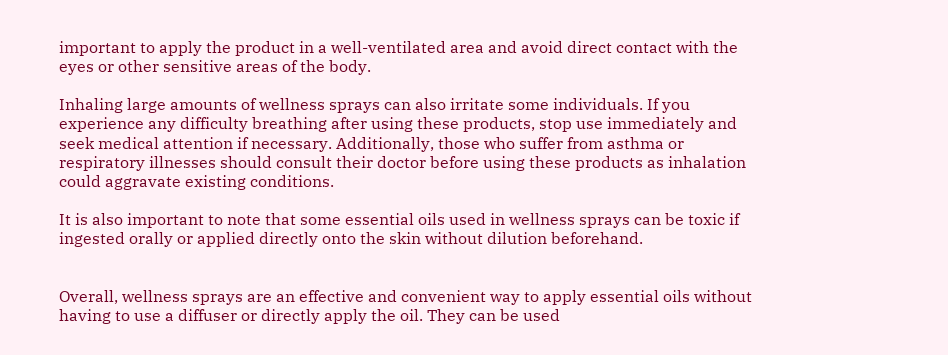important to apply the product in a well-ventilated area and avoid direct contact with the eyes or other sensitive areas of the body.

Inhaling large amounts of wellness sprays can also irritate some individuals. If you experience any difficulty breathing after using these products, stop use immediately and seek medical attention if necessary. Additionally, those who suffer from asthma or respiratory illnesses should consult their doctor before using these products as inhalation could aggravate existing conditions.

It is also important to note that some essential oils used in wellness sprays can be toxic if ingested orally or applied directly onto the skin without dilution beforehand.


Overall, wellness sprays are an effective and convenient way to apply essential oils without having to use a diffuser or directly apply the oil. They can be used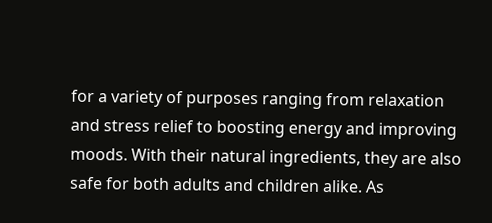for a variety of purposes ranging from relaxation and stress relief to boosting energy and improving moods. With their natural ingredients, they are also safe for both adults and children alike. As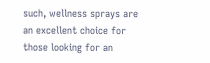such, wellness sprays are an excellent choice for those looking for an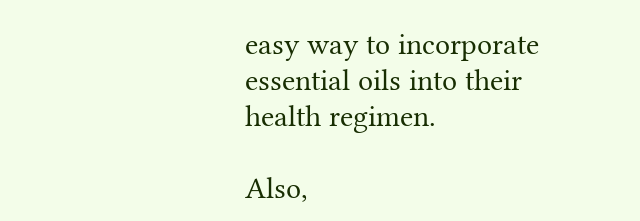easy way to incorporate essential oils into their health regimen.

Also,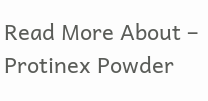Read More About – Protinex Powder